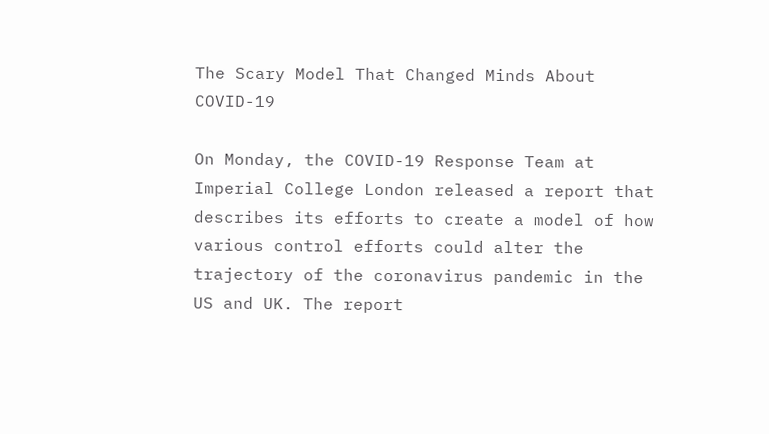The Scary Model That Changed Minds About COVID-19

On Monday, the COVID-19 Response Team at Imperial College London released a report that describes its efforts to create a model of how various control efforts could alter the trajectory of the coronavirus pandemic in the US and UK. The report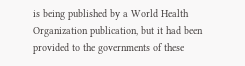is being published by a World Health Organization publication, but it had been provided to the governments of these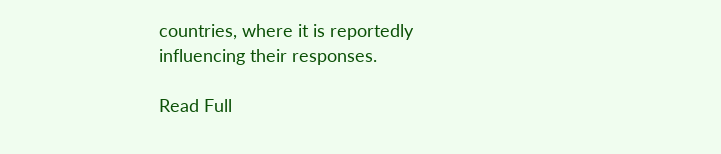countries, where it is reportedly influencing their responses.

Read Full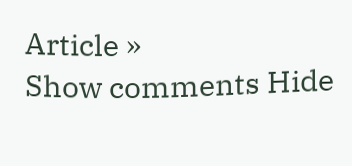Article »
Show comments Hide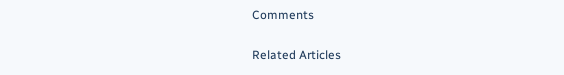Comments

Related Articles